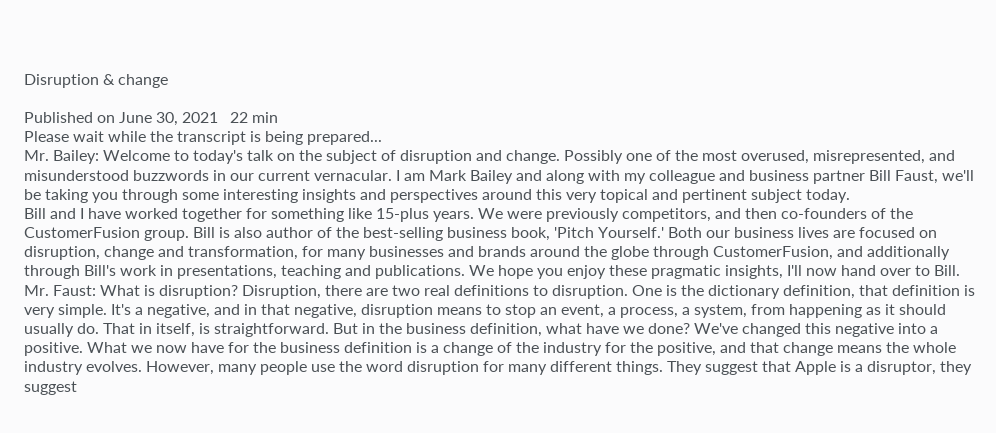Disruption & change

Published on June 30, 2021   22 min
Please wait while the transcript is being prepared...
Mr. Bailey: Welcome to today's talk on the subject of disruption and change. Possibly one of the most overused, misrepresented, and misunderstood buzzwords in our current vernacular. I am Mark Bailey and along with my colleague and business partner Bill Faust, we'll be taking you through some interesting insights and perspectives around this very topical and pertinent subject today.
Bill and I have worked together for something like 15-plus years. We were previously competitors, and then co-founders of the CustomerFusion group. Bill is also author of the best-selling business book, 'Pitch Yourself.' Both our business lives are focused on disruption, change and transformation, for many businesses and brands around the globe through CustomerFusion, and additionally through Bill's work in presentations, teaching and publications. We hope you enjoy these pragmatic insights, I'll now hand over to Bill.
Mr. Faust: What is disruption? Disruption, there are two real definitions to disruption. One is the dictionary definition, that definition is very simple. It's a negative, and in that negative, disruption means to stop an event, a process, a system, from happening as it should usually do. That in itself, is straightforward. But in the business definition, what have we done? We've changed this negative into a positive. What we now have for the business definition is a change of the industry for the positive, and that change means the whole industry evolves. However, many people use the word disruption for many different things. They suggest that Apple is a disruptor, they suggest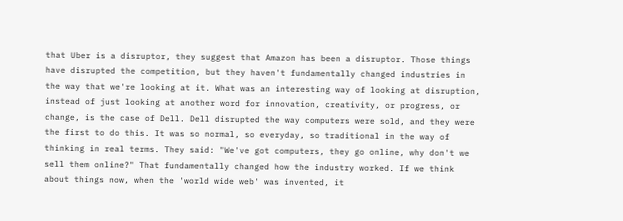that Uber is a disruptor, they suggest that Amazon has been a disruptor. Those things have disrupted the competition, but they haven't fundamentally changed industries in the way that we're looking at it. What was an interesting way of looking at disruption, instead of just looking at another word for innovation, creativity, or progress, or change, is the case of Dell. Dell disrupted the way computers were sold, and they were the first to do this. It was so normal, so everyday, so traditional in the way of thinking in real terms. They said: "We've got computers, they go online, why don't we sell them online?" That fundamentally changed how the industry worked. If we think about things now, when the 'world wide web' was invented, it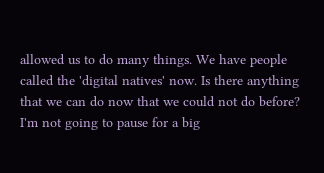allowed us to do many things. We have people called the 'digital natives' now. Is there anything that we can do now that we could not do before? I'm not going to pause for a big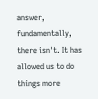answer, fundamentally, there isn't. It has allowed us to do things more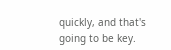quickly, and that's going to be key.